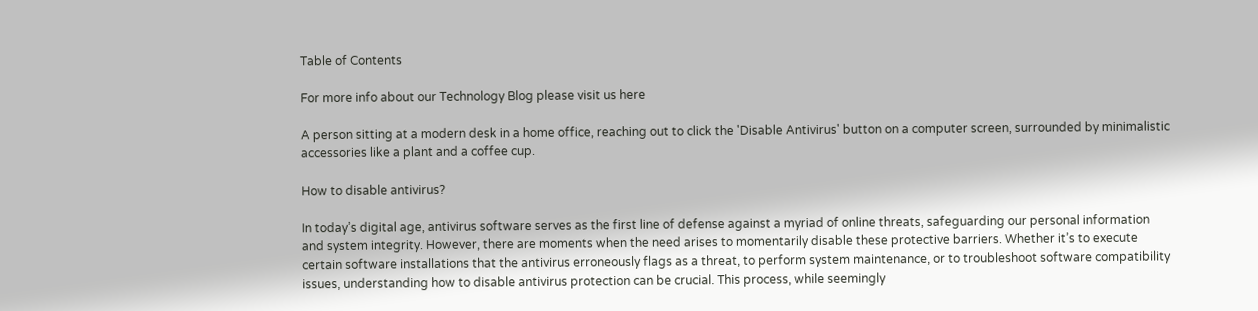Table of Contents

For more info about our Technology Blog please visit us here

A person sitting at a modern desk in a home office, reaching out to click the 'Disable Antivirus' button on a computer screen, surrounded by minimalistic accessories like a plant and a coffee cup.

How to disable antivirus?

In today’s digital age, antivirus software serves as the first line of defense against a myriad of online threats, safeguarding our personal information and system integrity. However, there are moments when the need arises to momentarily disable these protective barriers. Whether it’s to execute certain software installations that the antivirus erroneously flags as a threat, to perform system maintenance, or to troubleshoot software compatibility issues, understanding how to disable antivirus protection can be crucial. This process, while seemingly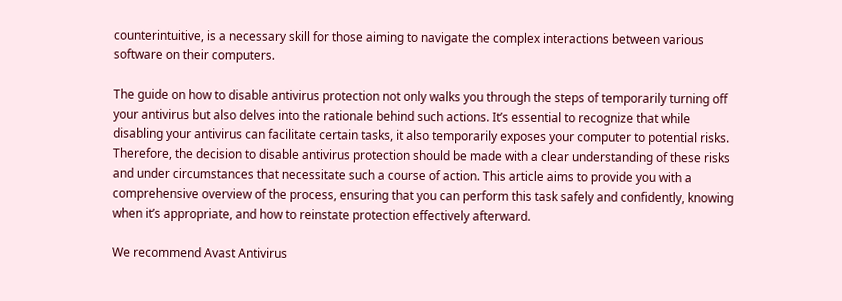counterintuitive, is a necessary skill for those aiming to navigate the complex interactions between various software on their computers.

The guide on how to disable antivirus protection not only walks you through the steps of temporarily turning off your antivirus but also delves into the rationale behind such actions. It’s essential to recognize that while disabling your antivirus can facilitate certain tasks, it also temporarily exposes your computer to potential risks. Therefore, the decision to disable antivirus protection should be made with a clear understanding of these risks and under circumstances that necessitate such a course of action. This article aims to provide you with a comprehensive overview of the process, ensuring that you can perform this task safely and confidently, knowing when it’s appropriate, and how to reinstate protection effectively afterward.

We recommend Avast Antivirus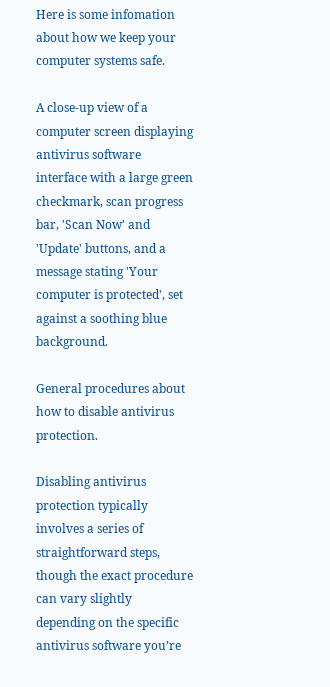Here is some infomation about how we keep your computer systems safe.

A close-up view of a computer screen displaying antivirus software interface with a large green checkmark, scan progress bar, 'Scan Now' and 'Update' buttons, and a message stating 'Your computer is protected', set against a soothing blue background.

General procedures about how to disable antivirus protection.

Disabling antivirus protection typically involves a series of straightforward steps, though the exact procedure can vary slightly depending on the specific antivirus software you’re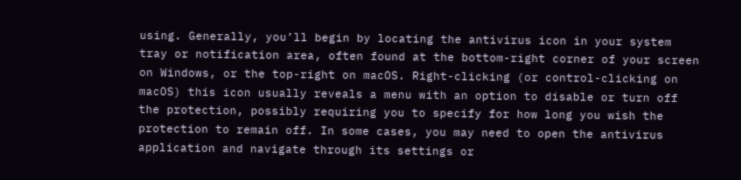using. Generally, you’ll begin by locating the antivirus icon in your system tray or notification area, often found at the bottom-right corner of your screen on Windows, or the top-right on macOS. Right-clicking (or control-clicking on macOS) this icon usually reveals a menu with an option to disable or turn off the protection, possibly requiring you to specify for how long you wish the protection to remain off. In some cases, you may need to open the antivirus application and navigate through its settings or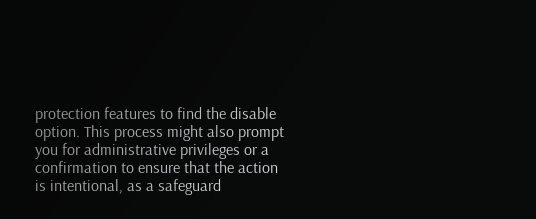protection features to find the disable option. This process might also prompt you for administrative privileges or a confirmation to ensure that the action is intentional, as a safeguard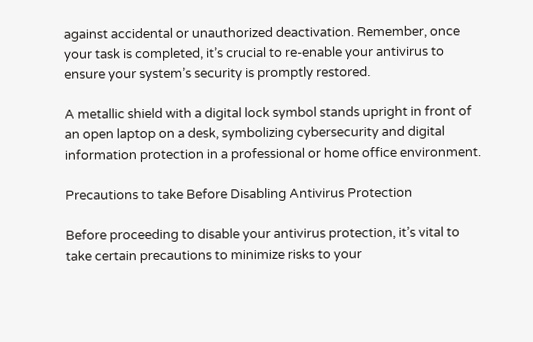against accidental or unauthorized deactivation. Remember, once your task is completed, it’s crucial to re-enable your antivirus to ensure your system’s security is promptly restored.

A metallic shield with a digital lock symbol stands upright in front of an open laptop on a desk, symbolizing cybersecurity and digital information protection in a professional or home office environment.

Precautions to take Before Disabling Antivirus Protection

Before proceeding to disable your antivirus protection, it’s vital to take certain precautions to minimize risks to your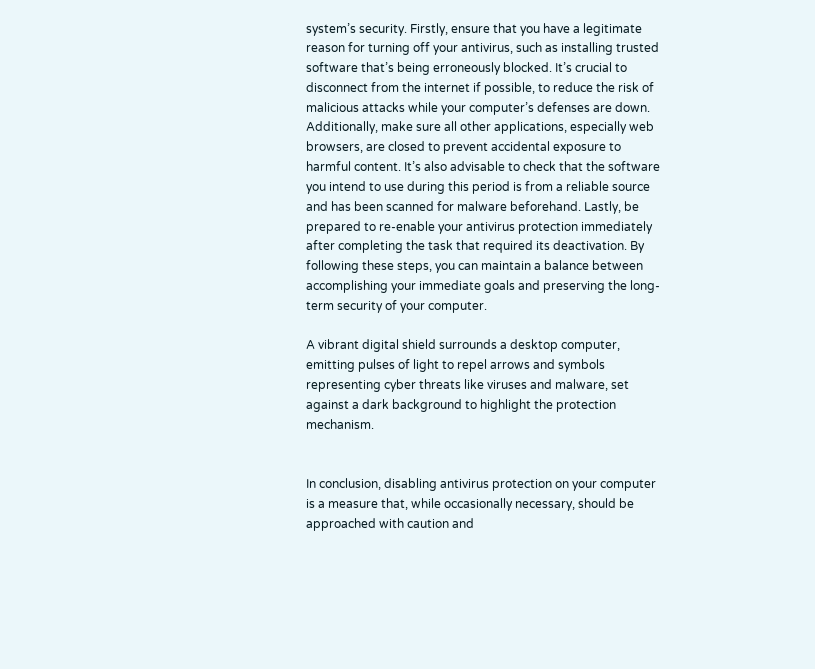system’s security. Firstly, ensure that you have a legitimate reason for turning off your antivirus, such as installing trusted software that’s being erroneously blocked. It’s crucial to disconnect from the internet if possible, to reduce the risk of malicious attacks while your computer’s defenses are down. Additionally, make sure all other applications, especially web browsers, are closed to prevent accidental exposure to harmful content. It’s also advisable to check that the software you intend to use during this period is from a reliable source and has been scanned for malware beforehand. Lastly, be prepared to re-enable your antivirus protection immediately after completing the task that required its deactivation. By following these steps, you can maintain a balance between accomplishing your immediate goals and preserving the long-term security of your computer.

A vibrant digital shield surrounds a desktop computer, emitting pulses of light to repel arrows and symbols representing cyber threats like viruses and malware, set against a dark background to highlight the protection mechanism.


In conclusion, disabling antivirus protection on your computer is a measure that, while occasionally necessary, should be approached with caution and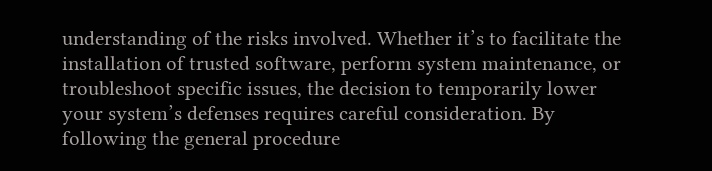understanding of the risks involved. Whether it’s to facilitate the installation of trusted software, perform system maintenance, or troubleshoot specific issues, the decision to temporarily lower your system’s defenses requires careful consideration. By following the general procedure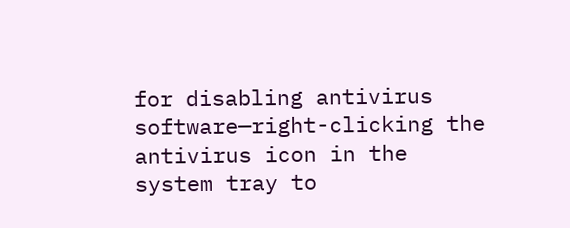for disabling antivirus software—right-clicking the antivirus icon in the system tray to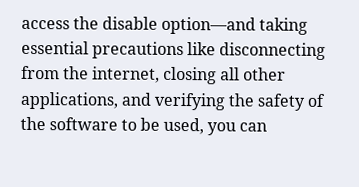access the disable option—and taking essential precautions like disconnecting from the internet, closing all other applications, and verifying the safety of the software to be used, you can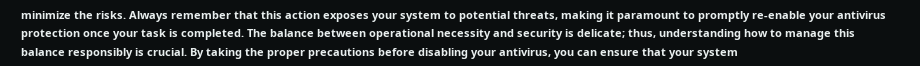minimize the risks. Always remember that this action exposes your system to potential threats, making it paramount to promptly re-enable your antivirus protection once your task is completed. The balance between operational necessity and security is delicate; thus, understanding how to manage this balance responsibly is crucial. By taking the proper precautions before disabling your antivirus, you can ensure that your system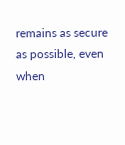remains as secure as possible, even when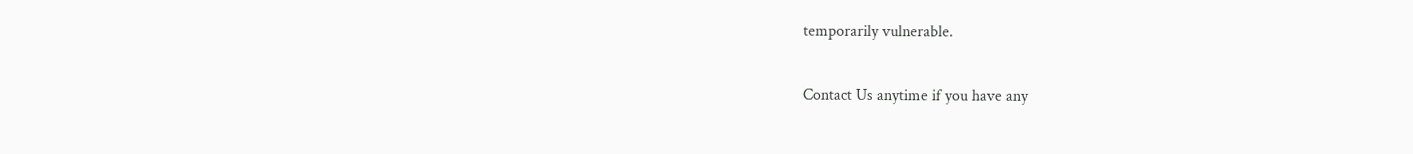temporarily vulnerable.

Contact Us anytime if you have any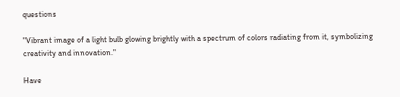questions

"Vibrant image of a light bulb glowing brightly with a spectrum of colors radiating from it, symbolizing creativity and innovation."

Have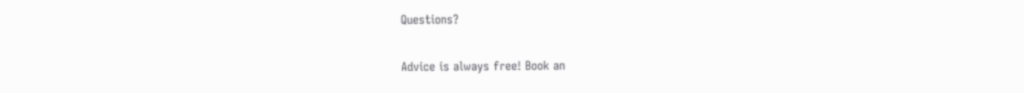Questions?

Advice is always free! Book an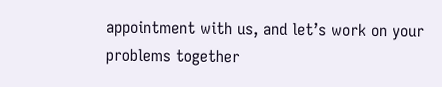appointment with us, and let’s work on your problems together